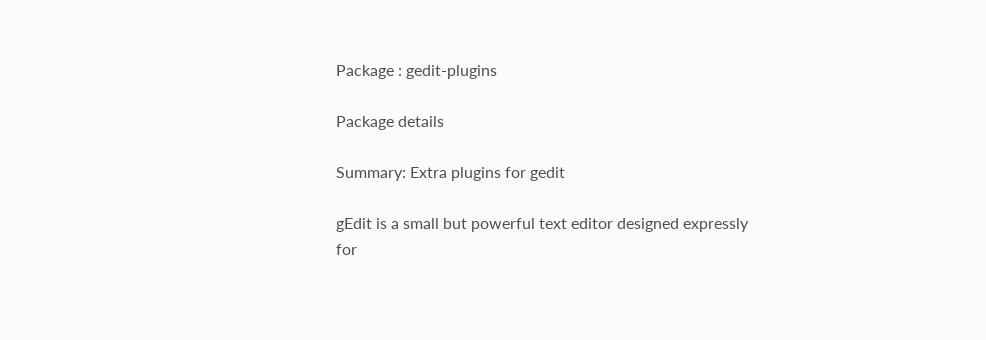Package : gedit-plugins

Package details

Summary: Extra plugins for gedit

gEdit is a small but powerful text editor designed expressly
for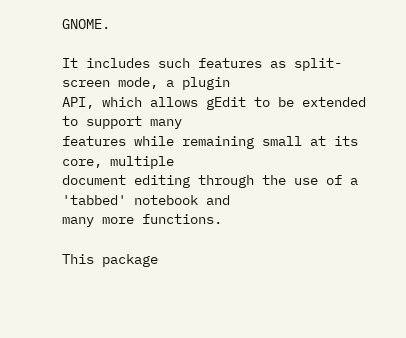GNOME.

It includes such features as split-screen mode, a plugin
API, which allows gEdit to be extended to support many
features while remaining small at its core, multiple
document editing through the use of a 'tabbed' notebook and
many more functions.

This package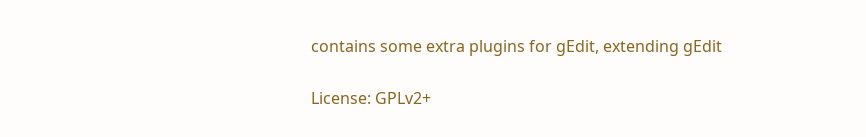contains some extra plugins for gEdit, extending gEdit

License: GPLv2+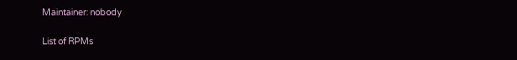Maintainer: nobody

List of RPMs